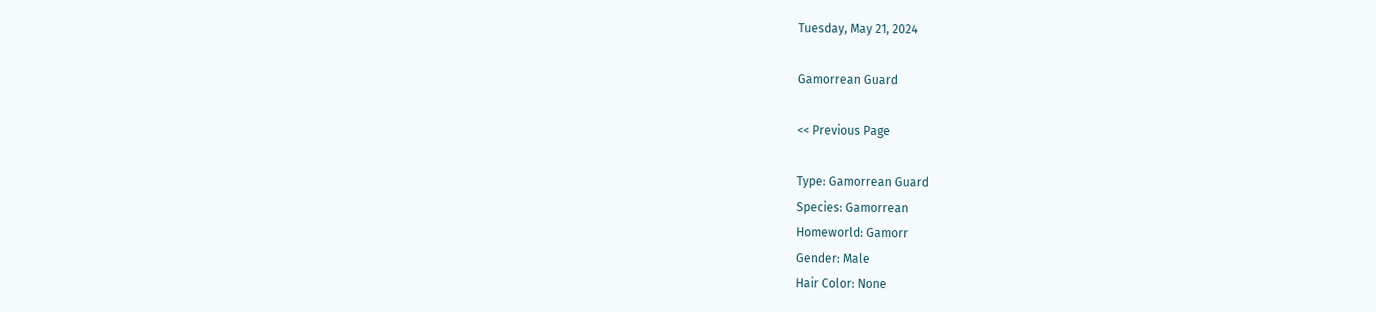Tuesday, May 21, 2024

Gamorrean Guard

<< Previous Page

Type: Gamorrean Guard
Species: Gamorrean
Homeworld: Gamorr
Gender: Male
Hair Color: None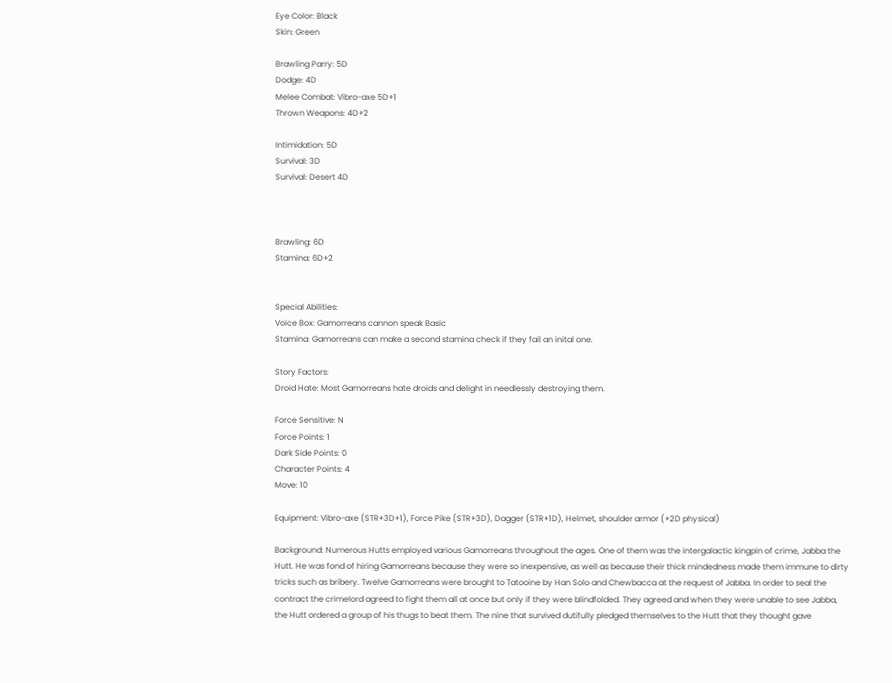Eye Color: Black
Skin: Green

Brawling Parry: 5D
Dodge: 4D
Melee Combat: Vibro-axe 5D+1
Thrown Weapons: 4D+2

Intimidation: 5D
Survival: 3D
Survival: Desert 4D



Brawling: 6D
Stamina: 6D+2


Special Abilities:
Voice Box: Gamorreans cannon speak Basic
Stamina: Gamorreans can make a second stamina check if they fail an inital one.

Story Factors:
Droid Hate: Most Gamorreans hate droids and delight in needlessly destroying them.

Force Sensitive: N
Force Points: 1
Dark Side Points: 0
Character Points: 4
Move: 10

Equipment: Vibro-axe (STR+3D+1), Force Pike (STR+3D), Dagger (STR+1D), Helmet, shoulder armor (+2D physical)

Background: Numerous Hutts employed various Gamorreans throughout the ages. One of them was the intergalactic kingpin of crime, Jabba the Hutt. He was fond of hiring Gamorreans because they were so inexpensive, as well as because their thick mindedness made them immune to dirty tricks such as bribery. Twelve Gamorreans were brought to Tatooine by Han Solo and Chewbacca at the request of Jabba. In order to seal the contract the crimelord agreed to fight them all at once but only if they were blindfolded. They agreed and when they were unable to see Jabba, the Hutt ordered a group of his thugs to beat them. The nine that survived dutifully pledged themselves to the Hutt that they thought gave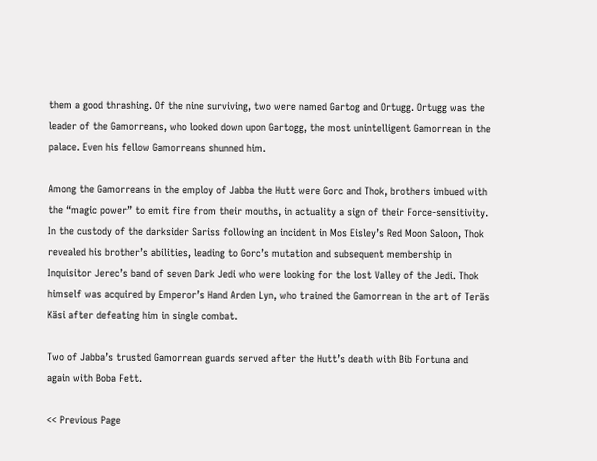them a good thrashing. Of the nine surviving, two were named Gartog and Ortugg. Ortugg was the leader of the Gamorreans, who looked down upon Gartogg, the most unintelligent Gamorrean in the palace. Even his fellow Gamorreans shunned him.

Among the Gamorreans in the employ of Jabba the Hutt were Gorc and Thok, brothers imbued with the “magic power” to emit fire from their mouths, in actuality a sign of their Force-sensitivity. In the custody of the darksider Sariss following an incident in Mos Eisley’s Red Moon Saloon, Thok revealed his brother’s abilities, leading to Gorc’s mutation and subsequent membership in Inquisitor Jerec’s band of seven Dark Jedi who were looking for the lost Valley of the Jedi. Thok himself was acquired by Emperor’s Hand Arden Lyn, who trained the Gamorrean in the art of Teräs Käsi after defeating him in single combat.

Two of Jabba’s trusted Gamorrean guards served after the Hutt’s death with Bib Fortuna and again with Boba Fett.

<< Previous Page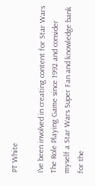PT White

I've been involved in creating content for Star Wars The Role Playing Game since 1992 and consider myself a Star Wars Super Fan and knowledge bank for the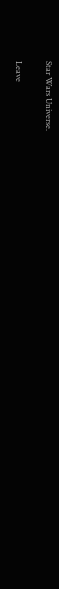Star Wars Universe.

Leave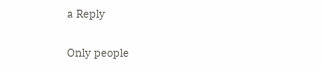a Reply

Only people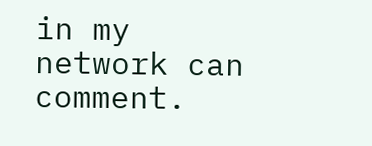in my network can comment.